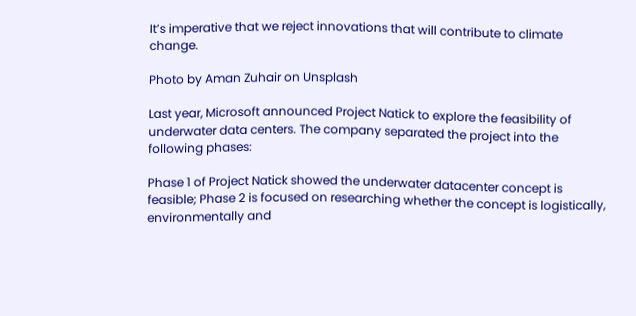It’s imperative that we reject innovations that will contribute to climate change.

Photo by Aman Zuhair on Unsplash

Last year, Microsoft announced Project Natick to explore the feasibility of underwater data centers. The company separated the project into the following phases:

Phase 1 of Project Natick showed the underwater datacenter concept is feasible; Phase 2 is focused on researching whether the concept is logistically, environmentally and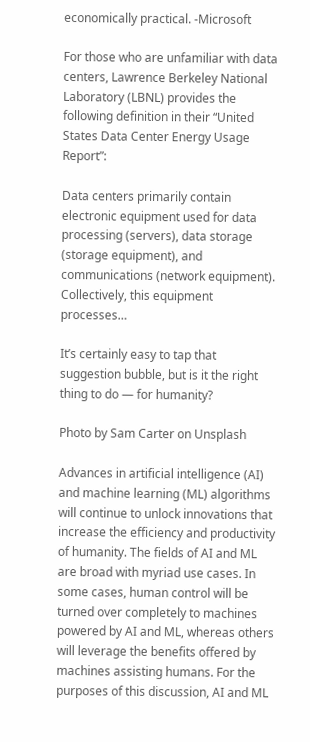economically practical. -Microsoft

For those who are unfamiliar with data centers, Lawrence Berkeley National Laboratory (LBNL) provides the following definition in their “United States Data Center Energy Usage Report”:

Data centers primarily contain electronic equipment used for data processing (servers), data storage (storage equipment), and communications (network equipment). Collectively, this equipment processes…

It’s certainly easy to tap that suggestion bubble, but is it the right thing to do — for humanity?

Photo by Sam Carter on Unsplash

Advances in artificial intelligence (AI) and machine learning (ML) algorithms will continue to unlock innovations that increase the efficiency and productivity of humanity. The fields of AI and ML are broad with myriad use cases. In some cases, human control will be turned over completely to machines powered by AI and ML, whereas others will leverage the benefits offered by machines assisting humans. For the purposes of this discussion, AI and ML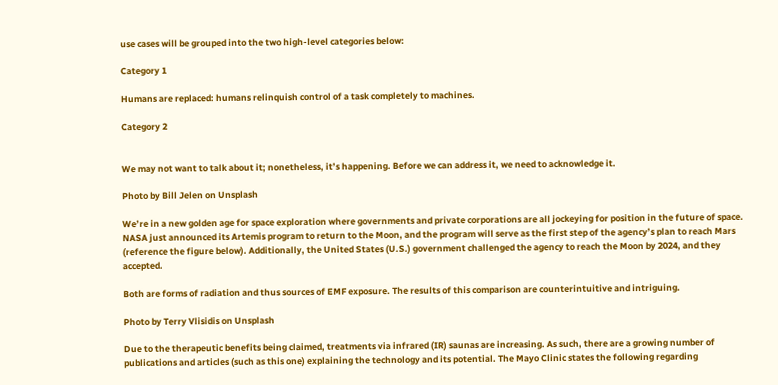use cases will be grouped into the two high-level categories below:

Category 1

Humans are replaced: humans relinquish control of a task completely to machines.

Category 2


We may not want to talk about it; nonetheless, it’s happening. Before we can address it, we need to acknowledge it.

Photo by Bill Jelen on Unsplash

We’re in a new golden age for space exploration where governments and private corporations are all jockeying for position in the future of space. NASA just announced its Artemis program to return to the Moon, and the program will serve as the first step of the agency’s plan to reach Mars (reference the figure below). Additionally, the United States (U.S.) government challenged the agency to reach the Moon by 2024, and they accepted.

Both are forms of radiation and thus sources of EMF exposure. The results of this comparison are counterintuitive and intriguing.

Photo by Terry Vlisidis on Unsplash

Due to the therapeutic benefits being claimed, treatments via infrared (IR) saunas are increasing. As such, there are a growing number of publications and articles (such as this one) explaining the technology and its potential. The Mayo Clinic states the following regarding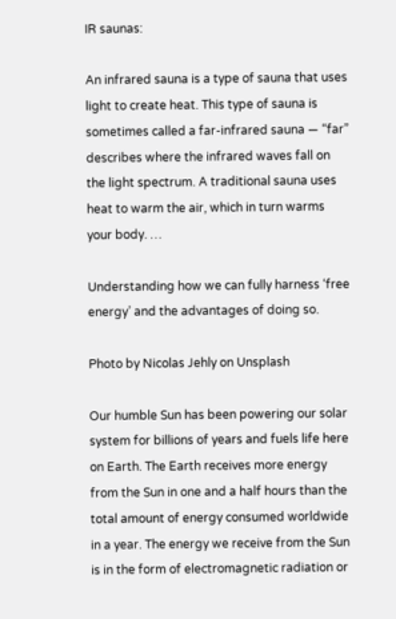IR saunas:

An infrared sauna is a type of sauna that uses light to create heat. This type of sauna is sometimes called a far-infrared sauna — “far” describes where the infrared waves fall on the light spectrum. A traditional sauna uses heat to warm the air, which in turn warms your body. …

Understanding how we can fully harness ‘free energy’ and the advantages of doing so.

Photo by Nicolas Jehly on Unsplash

Our humble Sun has been powering our solar system for billions of years and fuels life here on Earth. The Earth receives more energy from the Sun in one and a half hours than the total amount of energy consumed worldwide in a year. The energy we receive from the Sun is in the form of electromagnetic radiation or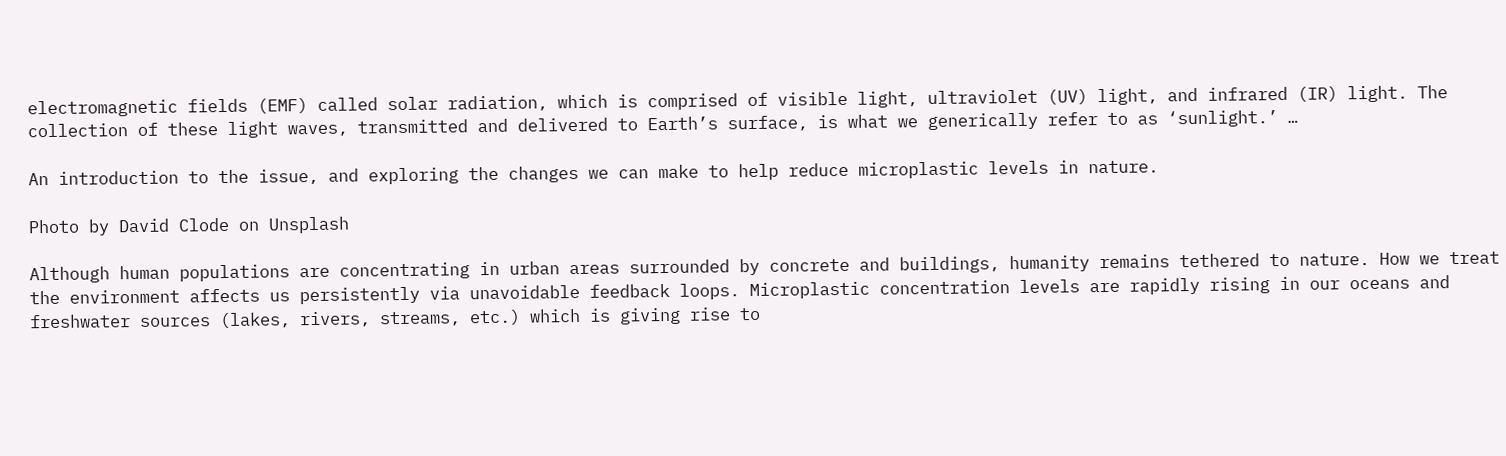electromagnetic fields (EMF) called solar radiation, which is comprised of visible light, ultraviolet (UV) light, and infrared (IR) light. The collection of these light waves, transmitted and delivered to Earth’s surface, is what we generically refer to as ‘sunlight.’ …

An introduction to the issue, and exploring the changes we can make to help reduce microplastic levels in nature.

Photo by David Clode on Unsplash

Although human populations are concentrating in urban areas surrounded by concrete and buildings, humanity remains tethered to nature. How we treat the environment affects us persistently via unavoidable feedback loops. Microplastic concentration levels are rapidly rising in our oceans and freshwater sources (lakes, rivers, streams, etc.) which is giving rise to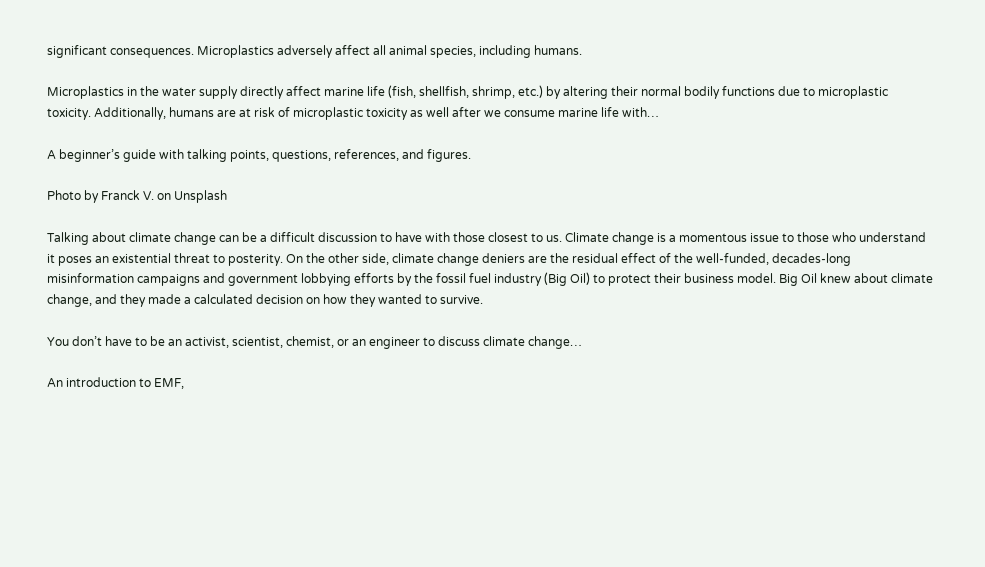significant consequences. Microplastics adversely affect all animal species, including humans.

Microplastics in the water supply directly affect marine life (fish, shellfish, shrimp, etc.) by altering their normal bodily functions due to microplastic toxicity. Additionally, humans are at risk of microplastic toxicity as well after we consume marine life with…

A beginner’s guide with talking points, questions, references, and figures.

Photo by Franck V. on Unsplash

Talking about climate change can be a difficult discussion to have with those closest to us. Climate change is a momentous issue to those who understand it poses an existential threat to posterity. On the other side, climate change deniers are the residual effect of the well-funded, decades-long misinformation campaigns and government lobbying efforts by the fossil fuel industry (Big Oil) to protect their business model. Big Oil knew about climate change, and they made a calculated decision on how they wanted to survive.

You don’t have to be an activist, scientist, chemist, or an engineer to discuss climate change…

An introduction to EMF,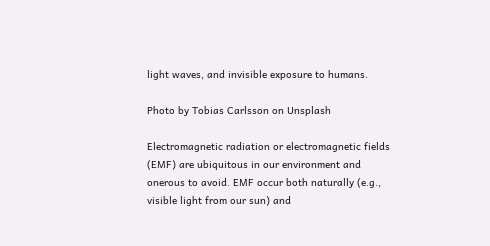light waves, and invisible exposure to humans.

Photo by Tobias Carlsson on Unsplash

Electromagnetic radiation or electromagnetic fields (EMF) are ubiquitous in our environment and onerous to avoid. EMF occur both naturally (e.g., visible light from our sun) and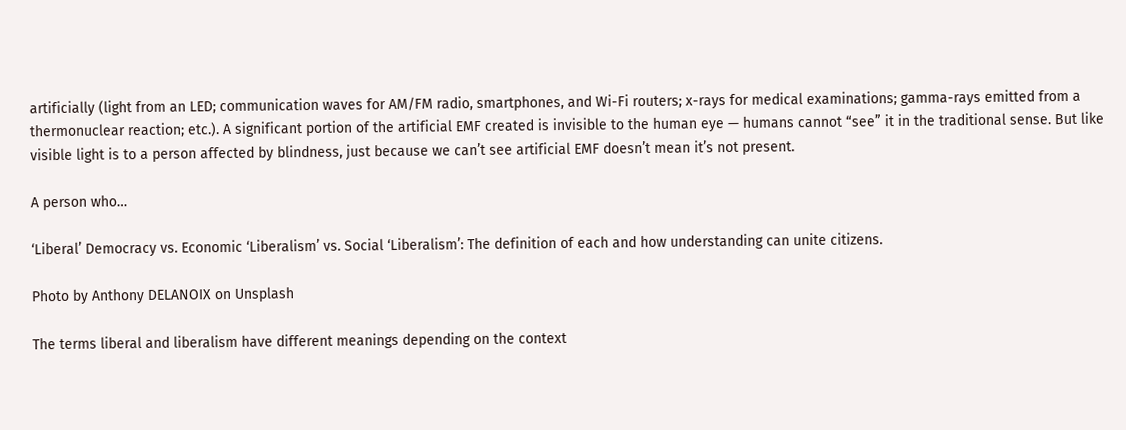artificially (light from an LED; communication waves for AM/FM radio, smartphones, and Wi-Fi routers; x-rays for medical examinations; gamma-rays emitted from a thermonuclear reaction; etc.). A significant portion of the artificial EMF created is invisible to the human eye — humans cannot “see” it in the traditional sense. But like visible light is to a person affected by blindness, just because we can’t see artificial EMF doesn’t mean it’s not present.

A person who…

‘Liberal’ Democracy vs. Economic ‘Liberalism’ vs. Social ‘Liberalism’: The definition of each and how understanding can unite citizens.

Photo by Anthony DELANOIX on Unsplash

The terms liberal and liberalism have different meanings depending on the context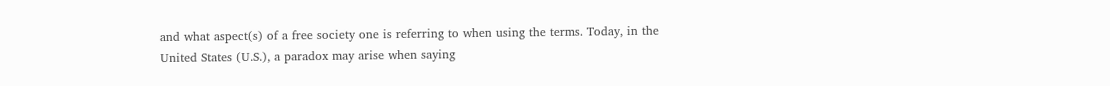and what aspect(s) of a free society one is referring to when using the terms. Today, in the United States (U.S.), a paradox may arise when saying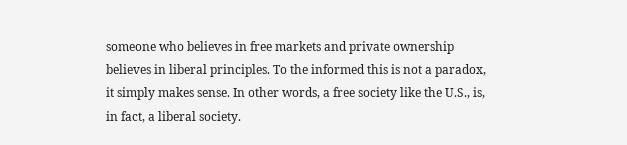someone who believes in free markets and private ownership believes in liberal principles. To the informed this is not a paradox, it simply makes sense. In other words, a free society like the U.S., is, in fact, a liberal society.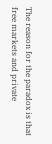The reason for the paradox is that free markets and private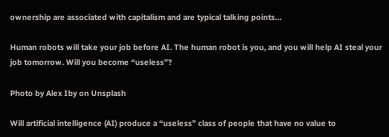ownership are associated with capitalism and are typical talking points…

Human robots will take your job before AI. The human robot is you, and you will help AI steal your job tomorrow. Will you become “useless”?

Photo by Alex Iby on Unsplash

Will artificial intelligence (AI) produce a “useless” class of people that have no value to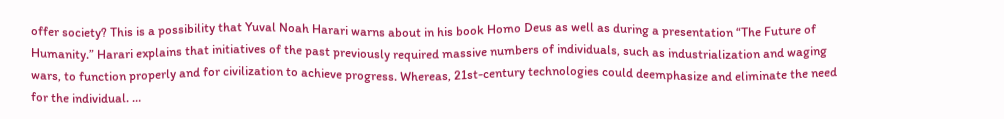offer society? This is a possibility that Yuval Noah Harari warns about in his book Homo Deus as well as during a presentation “The Future of Humanity.” Harari explains that initiatives of the past previously required massive numbers of individuals, such as industrialization and waging wars, to function properly and for civilization to achieve progress. Whereas, 21st-century technologies could deemphasize and eliminate the need for the individual. …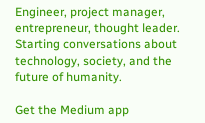Engineer, project manager, entrepreneur, thought leader. Starting conversations about technology, society, and the future of humanity.

Get the Medium app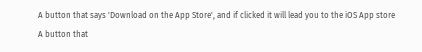A button that says 'Download on the App Store', and if clicked it will lead you to the iOS App store
A button that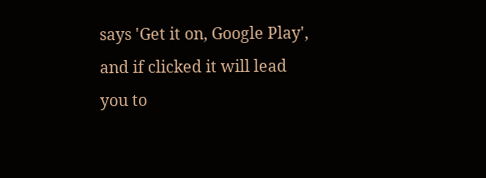says 'Get it on, Google Play', and if clicked it will lead you to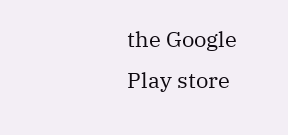the Google Play store